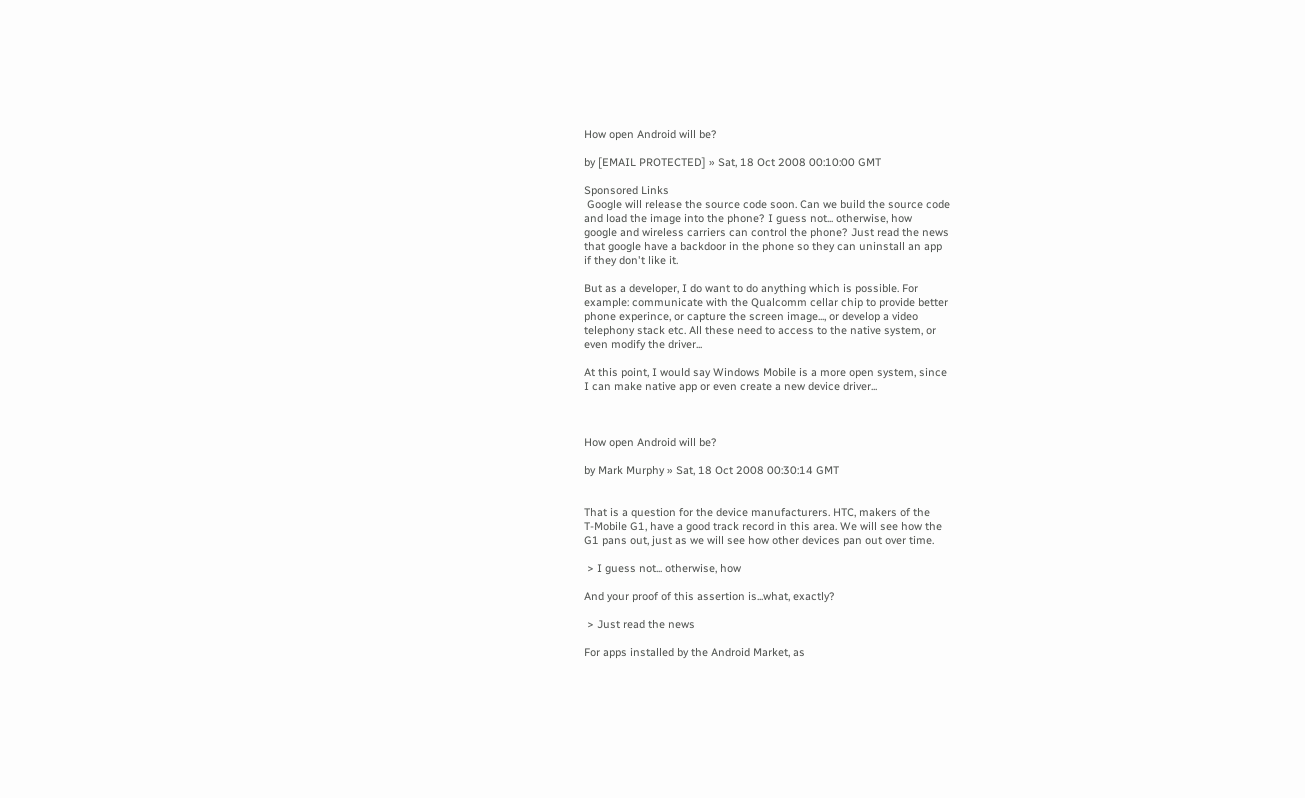How open Android will be?

by [EMAIL PROTECTED] » Sat, 18 Oct 2008 00:10:00 GMT

Sponsored Links
 Google will release the source code soon. Can we build the source code
and load the image into the phone? I guess not... otherwise, how
google and wireless carriers can control the phone? Just read the news
that google have a backdoor in the phone so they can uninstall an app
if they don't like it.

But as a developer, I do want to do anything which is possible. For
example: communicate with the Qualcomm cellar chip to provide better
phone experince, or capture the screen image..., or develop a video
telephony stack etc. All these need to access to the native system, or
even modify the driver...

At this point, I would say Windows Mobile is a more open system, since
I can make native app or even create a new device driver...



How open Android will be?

by Mark Murphy » Sat, 18 Oct 2008 00:30:14 GMT


That is a question for the device manufacturers. HTC, makers of the
T-Mobile G1, have a good track record in this area. We will see how the
G1 pans out, just as we will see how other devices pan out over time.

 > I guess not... otherwise, how

And your proof of this assertion is...what, exactly?

 > Just read the news

For apps installed by the Android Market, as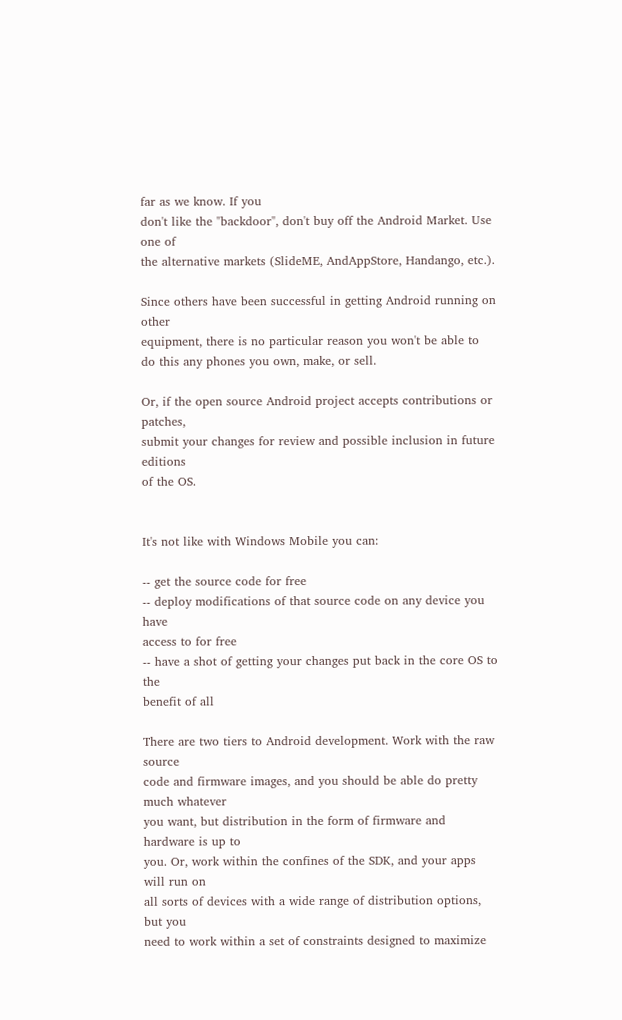far as we know. If you
don't like the "backdoor", don't buy off the Android Market. Use one of
the alternative markets (SlideME, AndAppStore, Handango, etc.).

Since others have been successful in getting Android running on other
equipment, there is no particular reason you won't be able to do this any phones you own, make, or sell.

Or, if the open source Android project accepts contributions or patches,
submit your changes for review and possible inclusion in future editions
of the OS.


It's not like with Windows Mobile you can:

-- get the source code for free
-- deploy modifications of that source code on any device you have
access to for free
-- have a shot of getting your changes put back in the core OS to the
benefit of all

There are two tiers to Android development. Work with the raw source
code and firmware images, and you should be able do pretty much whatever
you want, but distribution in the form of firmware and hardware is up to
you. Or, work within the confines of the SDK, and your apps will run on
all sorts of devices with a wide range of distribution options, but you
need to work within a set of constraints designed to maximize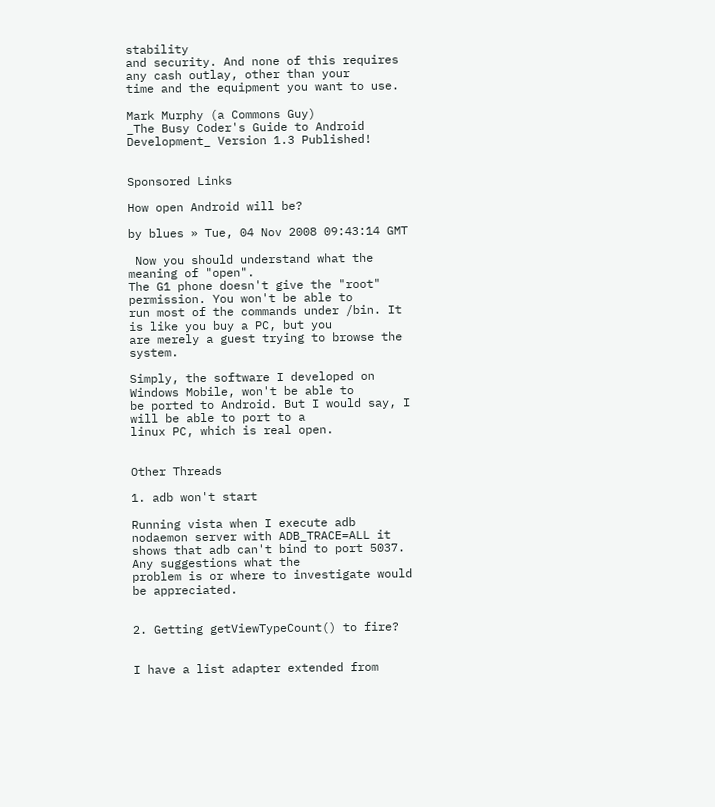stability
and security. And none of this requires any cash outlay, other than your
time and the equipment you want to use.

Mark Murphy (a Commons Guy)
_The Busy Coder's Guide to Android Development_ Version 1.3 Published!


Sponsored Links

How open Android will be?

by blues » Tue, 04 Nov 2008 09:43:14 GMT

 Now you should understand what the meaning of "open".
The G1 phone doesn't give the "root" permission. You won't be able to
run most of the commands under /bin. It is like you buy a PC, but you
are merely a guest trying to browse the system.

Simply, the software I developed on Windows Mobile, won't be able to
be ported to Android. But I would say, I will be able to port to a
linux PC, which is real open.


Other Threads

1. adb won't start

Running vista when I execute adb nodaemon server with ADB_TRACE=ALL it
shows that adb can't bind to port 5037. Any suggestions what the
problem is or where to investigate would be appreciated.


2. Getting getViewTypeCount() to fire?


I have a list adapter extended from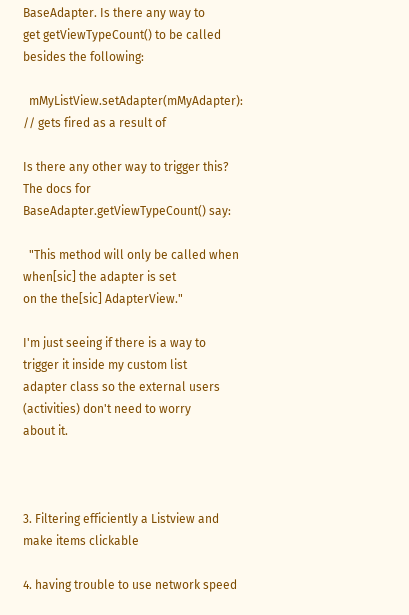BaseAdapter. Is there any way to
get getViewTypeCount() to be called besides the following:

  mMyListView.setAdapter(mMyAdapter): // gets fired as a result of

Is there any other way to trigger this? The docs for
BaseAdapter.getViewTypeCount() say:

  "This method will only be called when when[sic] the adapter is set
on the the[sic] AdapterView."

I'm just seeing if there is a way to trigger it inside my custom list
adapter class so the external users (activities) don't need to worry
about it.



3. Filtering efficiently a Listview and make items clickable

4. having trouble to use network speed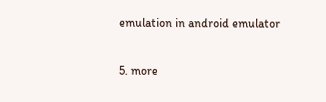emulation in android emulator

5. more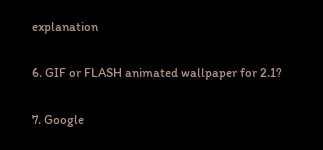explanation

6. GIF or FLASH animated wallpaper for 2.1?

7. Google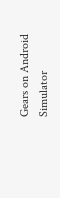Gears on Android Simulator